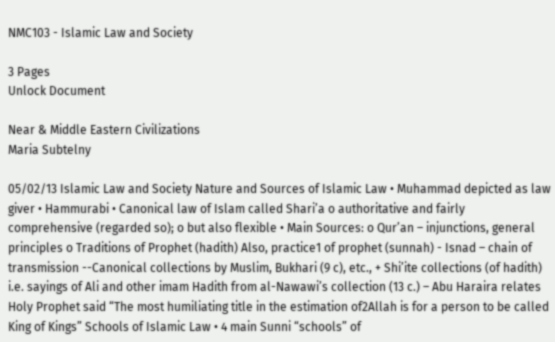NMC103 - Islamic Law and Society

3 Pages
Unlock Document

Near & Middle Eastern Civilizations
Maria Subtelny

05/02/13 Islamic Law and Society Nature and Sources of Islamic Law • Muhammad depicted as law giver • Hammurabi • Canonical law of Islam called Shari’a o authoritative and fairly comprehensive (regarded so); o but also flexible • Main Sources: o Qur’an – injunctions, general principles o Traditions of Prophet (hadith) Also, practice1 of prophet (sunnah) - Isnad – chain of transmission --Canonical collections by Muslim, Bukhari (9 c), etc., + Shi’ite collections (of hadith) i.e. sayings of Ali and other imam Hadith from al-Nawawi’s collection (13 c.) – Abu Haraira relates Holy Prophet said “The most humiliating title in the estimation of2Allah is for a person to be called King of Kings” Schools of Islamic Law • 4 main Sunni “schools” of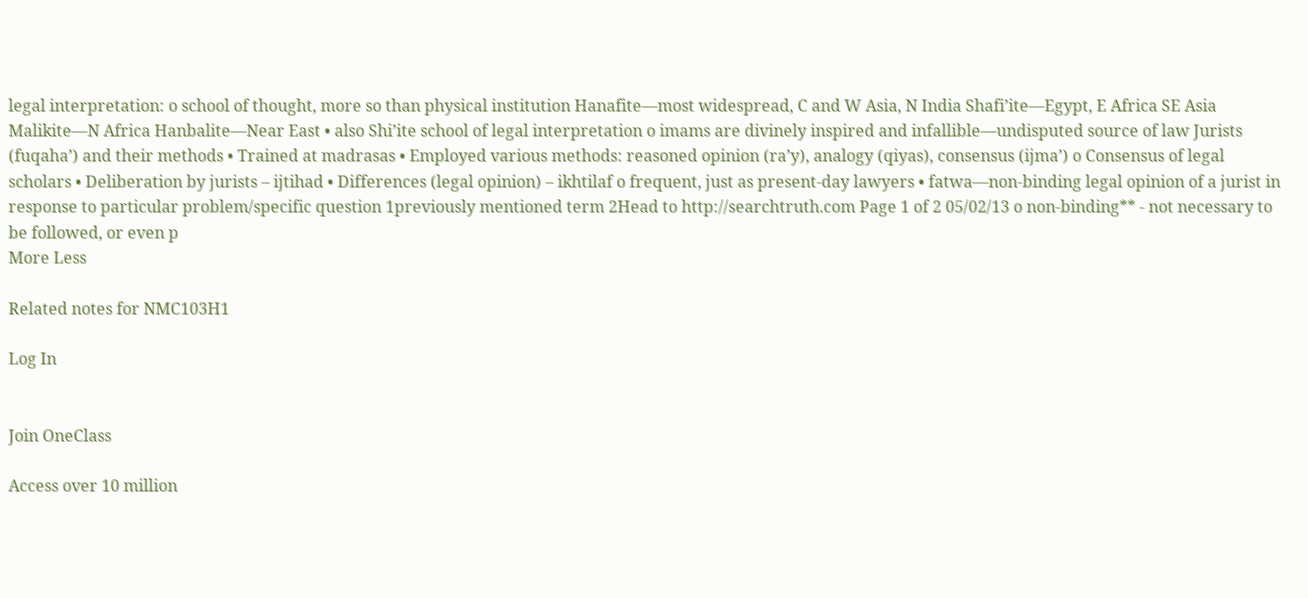legal interpretation: o school of thought, more so than physical institution Hanafite—most widespread, C and W Asia, N India Shafi’ite—Egypt, E Africa SE Asia Malikite—N Africa Hanbalite—Near East • also Shi’ite school of legal interpretation o imams are divinely inspired and infallible—undisputed source of law Jurists (fuqaha’) and their methods • Trained at madrasas • Employed various methods: reasoned opinion (ra’y), analogy (qiyas), consensus (ijma’) o Consensus of legal scholars • Deliberation by jurists – ijtihad • Differences (legal opinion) – ikhtilaf o frequent, just as present-day lawyers • fatwa—non-binding legal opinion of a jurist in response to particular problem/specific question 1previously mentioned term 2Head to http://searchtruth.com Page 1 of 2 05/02/13 o non-binding** - not necessary to be followed, or even p
More Less

Related notes for NMC103H1

Log In


Join OneClass

Access over 10 million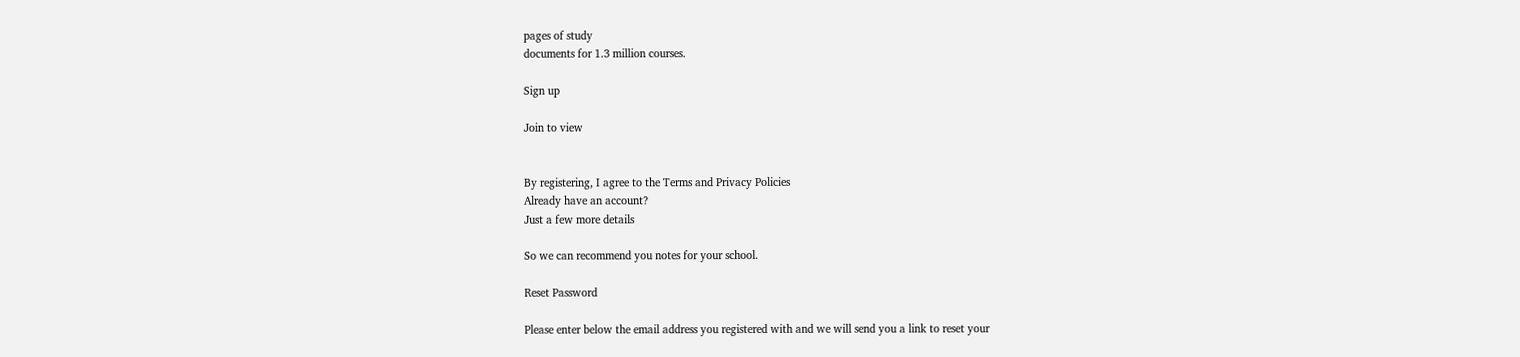pages of study
documents for 1.3 million courses.

Sign up

Join to view


By registering, I agree to the Terms and Privacy Policies
Already have an account?
Just a few more details

So we can recommend you notes for your school.

Reset Password

Please enter below the email address you registered with and we will send you a link to reset your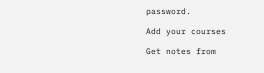password.

Add your courses

Get notes from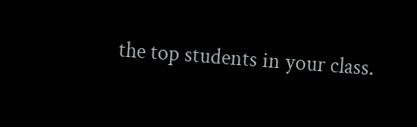the top students in your class.